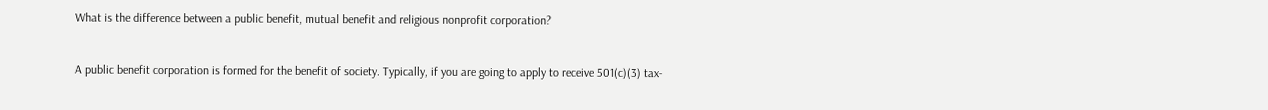What is the difference between a public benefit, mutual benefit and religious nonprofit corporation?


A public benefit corporation is formed for the benefit of society. Typically, if you are going to apply to receive 501(c)(3) tax-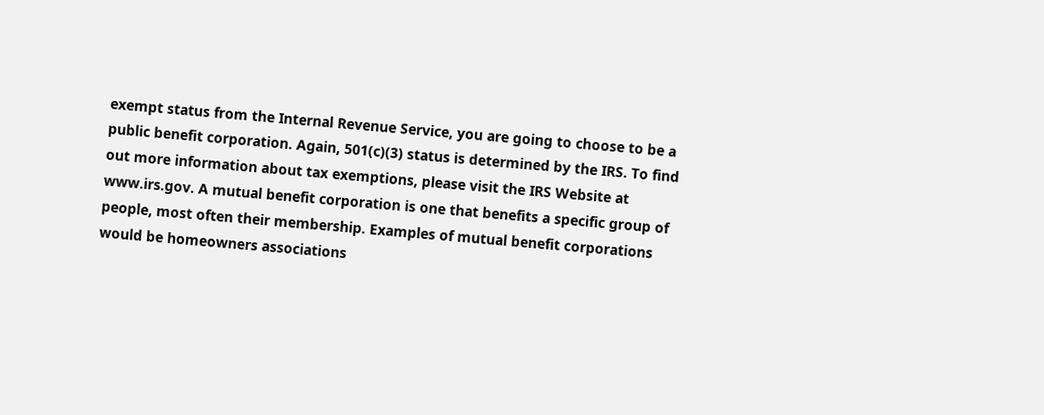exempt status from the Internal Revenue Service, you are going to choose to be a public benefit corporation. Again, 501(c)(3) status is determined by the IRS. To find out more information about tax exemptions, please visit the IRS Website at www.irs.gov. A mutual benefit corporation is one that benefits a specific group of people, most often their membership. Examples of mutual benefit corporations would be homeowners associations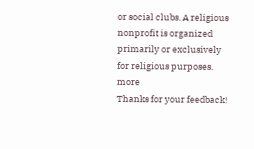or social clubs. A religious nonprofit is organized primarily or exclusively for religious purposes. more
Thanks for your feedback!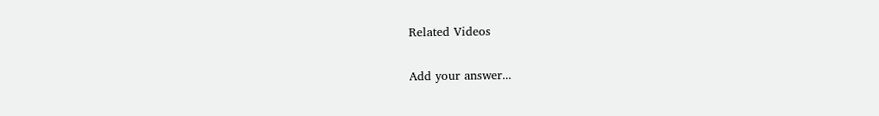Related Videos

Add your answer...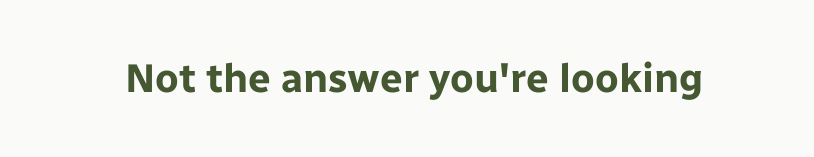Not the answer you're looking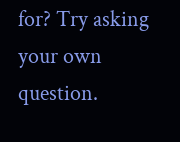for? Try asking your own question.